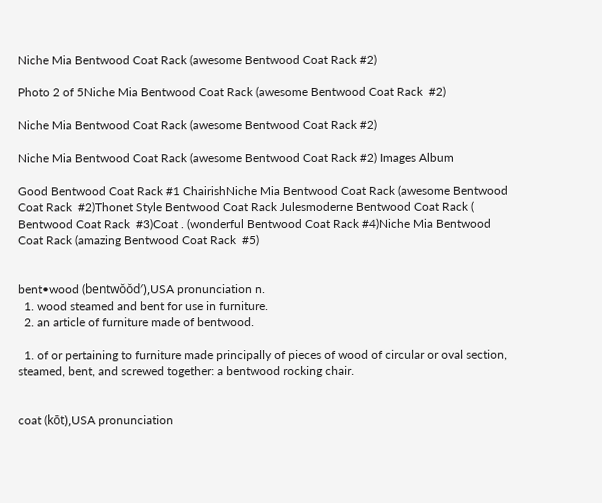Niche Mia Bentwood Coat Rack (awesome Bentwood Coat Rack #2)

Photo 2 of 5Niche Mia Bentwood Coat Rack (awesome Bentwood Coat Rack  #2)

Niche Mia Bentwood Coat Rack (awesome Bentwood Coat Rack #2)

Niche Mia Bentwood Coat Rack (awesome Bentwood Coat Rack #2) Images Album

Good Bentwood Coat Rack #1 ChairishNiche Mia Bentwood Coat Rack (awesome Bentwood Coat Rack  #2)Thonet Style Bentwood Coat Rack Julesmoderne Bentwood Coat Rack ( Bentwood Coat Rack  #3)Coat . (wonderful Bentwood Coat Rack #4)Niche Mia Bentwood Coat Rack (amazing Bentwood Coat Rack  #5)


bent•wood (bentwŏŏd′),USA pronunciation n.
  1. wood steamed and bent for use in furniture.
  2. an article of furniture made of bentwood.

  1. of or pertaining to furniture made principally of pieces of wood of circular or oval section, steamed, bent, and screwed together: a bentwood rocking chair.


coat (kōt),USA pronunciation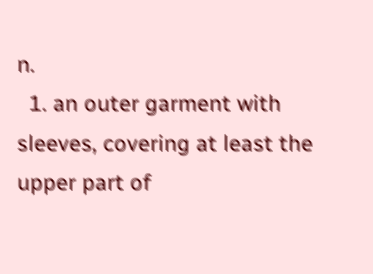n.
  1. an outer garment with sleeves, covering at least the upper part of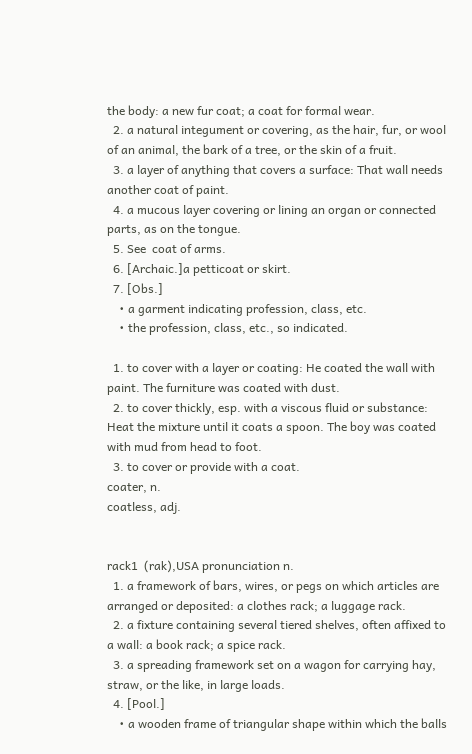the body: a new fur coat; a coat for formal wear.
  2. a natural integument or covering, as the hair, fur, or wool of an animal, the bark of a tree, or the skin of a fruit.
  3. a layer of anything that covers a surface: That wall needs another coat of paint.
  4. a mucous layer covering or lining an organ or connected parts, as on the tongue.
  5. See  coat of arms.
  6. [Archaic.]a petticoat or skirt.
  7. [Obs.]
    • a garment indicating profession, class, etc.
    • the profession, class, etc., so indicated.

  1. to cover with a layer or coating: He coated the wall with paint. The furniture was coated with dust.
  2. to cover thickly, esp. with a viscous fluid or substance: Heat the mixture until it coats a spoon. The boy was coated with mud from head to foot.
  3. to cover or provide with a coat.
coater, n.
coatless, adj.


rack1  (rak),USA pronunciation n.
  1. a framework of bars, wires, or pegs on which articles are arranged or deposited: a clothes rack; a luggage rack.
  2. a fixture containing several tiered shelves, often affixed to a wall: a book rack; a spice rack.
  3. a spreading framework set on a wagon for carrying hay, straw, or the like, in large loads.
  4. [Pool.]
    • a wooden frame of triangular shape within which the balls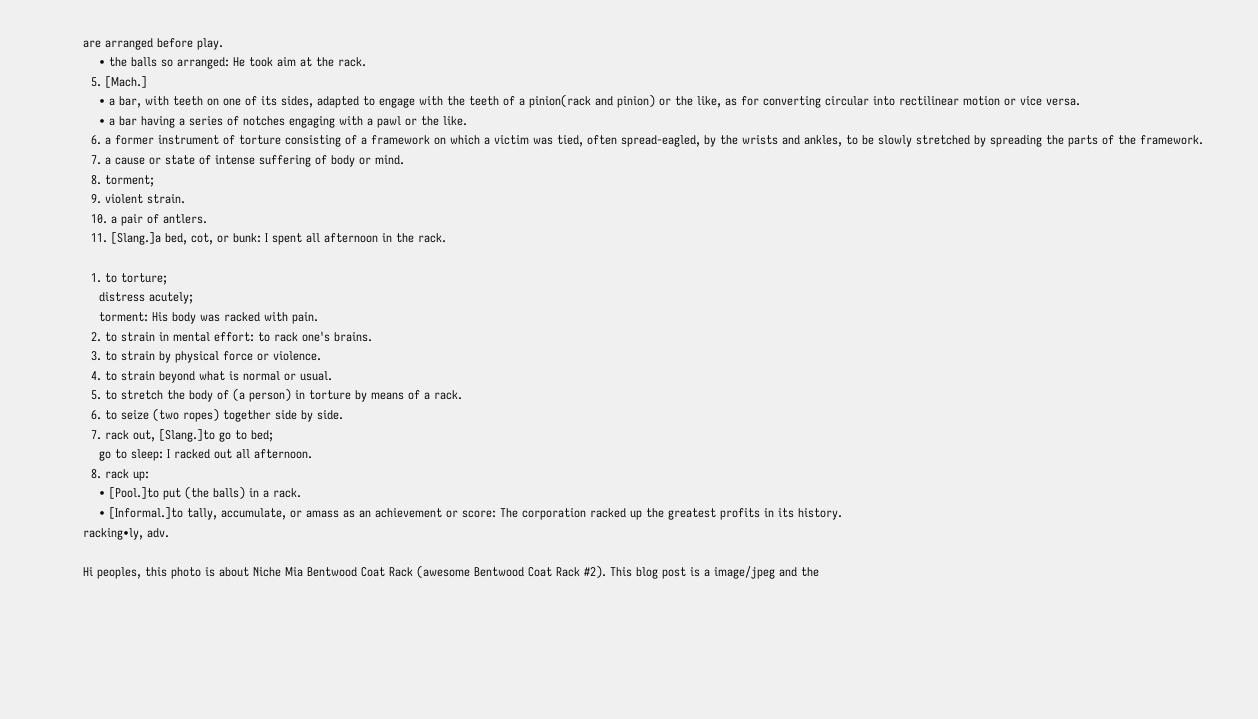are arranged before play.
    • the balls so arranged: He took aim at the rack.
  5. [Mach.]
    • a bar, with teeth on one of its sides, adapted to engage with the teeth of a pinion(rack and pinion) or the like, as for converting circular into rectilinear motion or vice versa.
    • a bar having a series of notches engaging with a pawl or the like.
  6. a former instrument of torture consisting of a framework on which a victim was tied, often spread-eagled, by the wrists and ankles, to be slowly stretched by spreading the parts of the framework.
  7. a cause or state of intense suffering of body or mind.
  8. torment;
  9. violent strain.
  10. a pair of antlers.
  11. [Slang.]a bed, cot, or bunk: I spent all afternoon in the rack.

  1. to torture;
    distress acutely;
    torment: His body was racked with pain.
  2. to strain in mental effort: to rack one's brains.
  3. to strain by physical force or violence.
  4. to strain beyond what is normal or usual.
  5. to stretch the body of (a person) in torture by means of a rack.
  6. to seize (two ropes) together side by side.
  7. rack out, [Slang.]to go to bed;
    go to sleep: I racked out all afternoon.
  8. rack up:
    • [Pool.]to put (the balls) in a rack.
    • [Informal.]to tally, accumulate, or amass as an achievement or score: The corporation racked up the greatest profits in its history.
racking•ly, adv.

Hi peoples, this photo is about Niche Mia Bentwood Coat Rack (awesome Bentwood Coat Rack #2). This blog post is a image/jpeg and the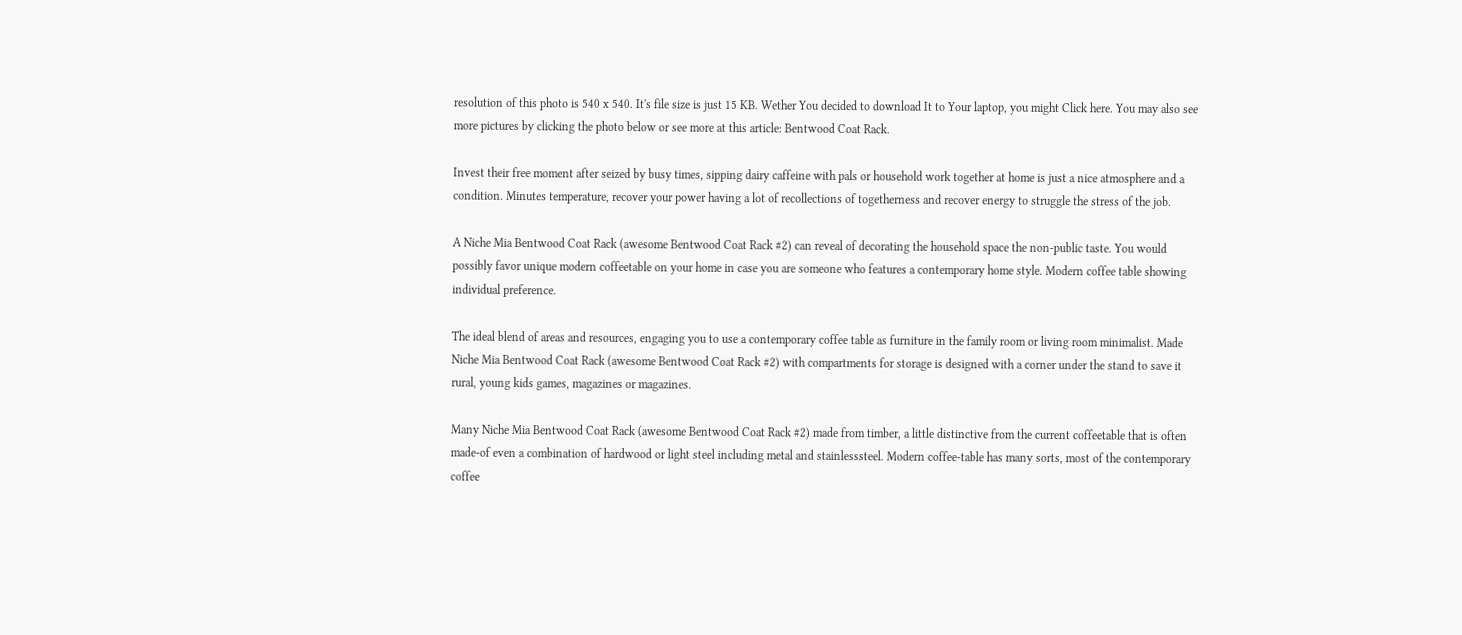resolution of this photo is 540 x 540. It's file size is just 15 KB. Wether You decided to download It to Your laptop, you might Click here. You may also see more pictures by clicking the photo below or see more at this article: Bentwood Coat Rack.

Invest their free moment after seized by busy times, sipping dairy caffeine with pals or household work together at home is just a nice atmosphere and a condition. Minutes temperature, recover your power having a lot of recollections of togetherness and recover energy to struggle the stress of the job.

A Niche Mia Bentwood Coat Rack (awesome Bentwood Coat Rack #2) can reveal of decorating the household space the non-public taste. You would possibly favor unique modern coffeetable on your home in case you are someone who features a contemporary home style. Modern coffee table showing individual preference.

The ideal blend of areas and resources, engaging you to use a contemporary coffee table as furniture in the family room or living room minimalist. Made Niche Mia Bentwood Coat Rack (awesome Bentwood Coat Rack #2) with compartments for storage is designed with a corner under the stand to save it rural, young kids games, magazines or magazines.

Many Niche Mia Bentwood Coat Rack (awesome Bentwood Coat Rack #2) made from timber, a little distinctive from the current coffeetable that is often made-of even a combination of hardwood or light steel including metal and stainlesssteel. Modern coffee-table has many sorts, most of the contemporary coffee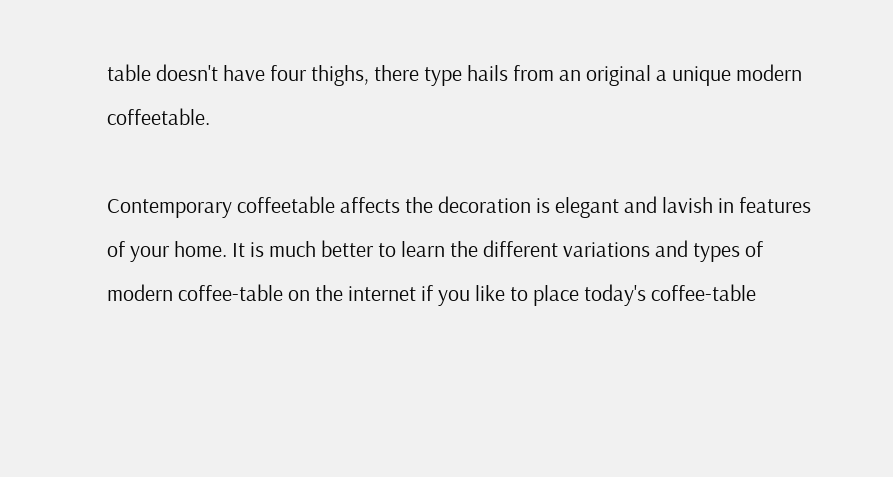table doesn't have four thighs, there type hails from an original a unique modern coffeetable.

Contemporary coffeetable affects the decoration is elegant and lavish in features of your home. It is much better to learn the different variations and types of modern coffee-table on the internet if you like to place today's coffee-table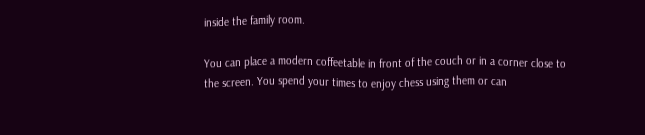inside the family room.

You can place a modern coffeetable in front of the couch or in a corner close to the screen. You spend your times to enjoy chess using them or can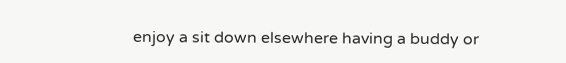enjoy a sit down elsewhere having a buddy or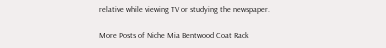relative while viewing TV or studying the newspaper.

More Posts of Niche Mia Bentwood Coat Rack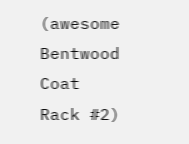(awesome Bentwood Coat Rack #2)